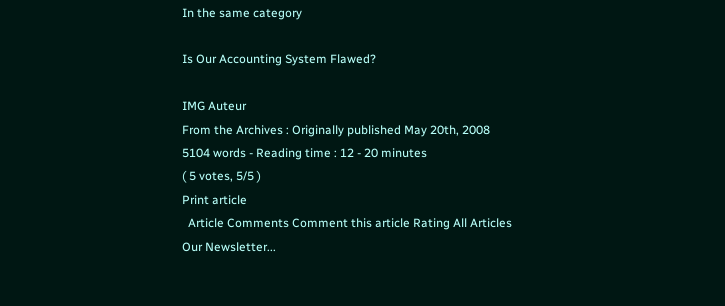In the same category

Is Our Accounting System Flawed?

IMG Auteur
From the Archives : Originally published May 20th, 2008
5104 words - Reading time : 12 - 20 minutes
( 5 votes, 5/5 )
Print article
  Article Comments Comment this article Rating All Articles
Our Newsletter...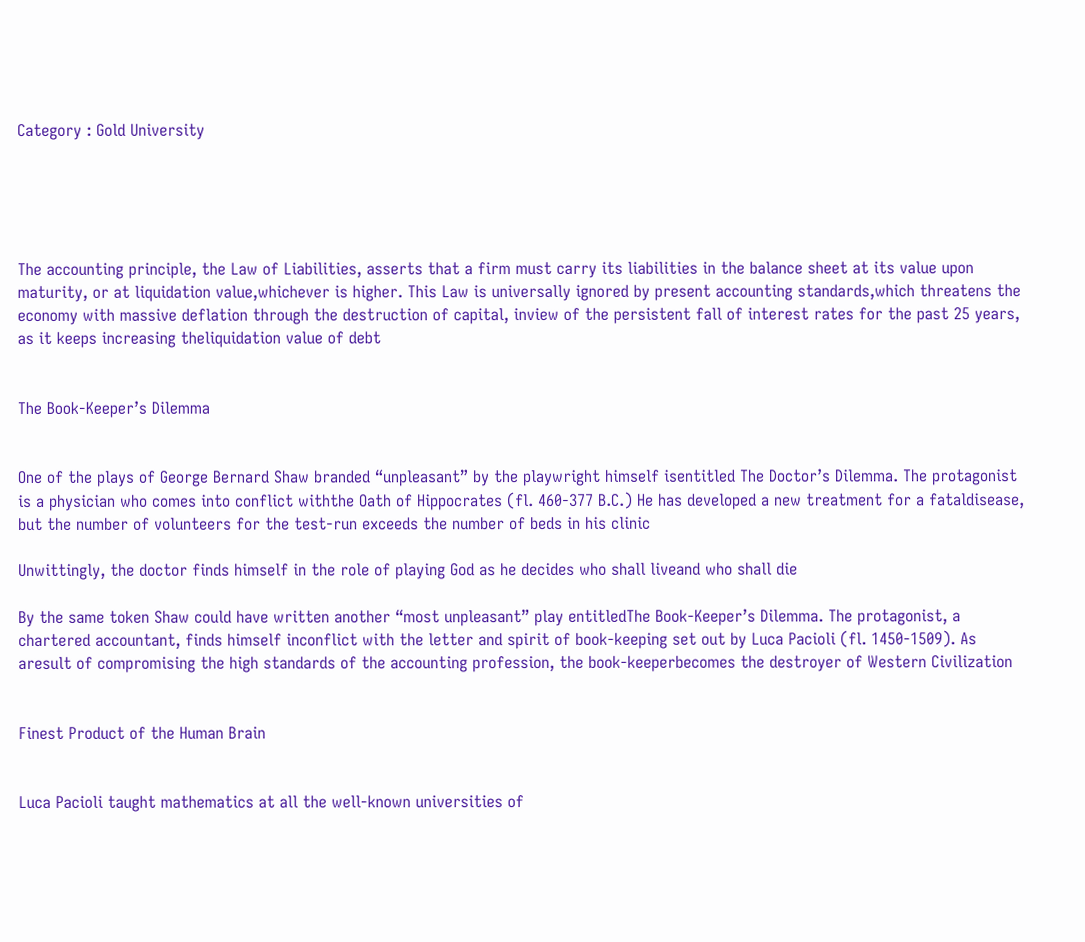Category : Gold University





The accounting principle, the Law of Liabilities, asserts that a firm must carry its liabilities in the balance sheet at its value upon maturity, or at liquidation value,whichever is higher. This Law is universally ignored by present accounting standards,which threatens the economy with massive deflation through the destruction of capital, inview of the persistent fall of interest rates for the past 25 years, as it keeps increasing theliquidation value of debt


The Book-Keeper’s Dilemma


One of the plays of George Bernard Shaw branded “unpleasant” by the playwright himself isentitled The Doctor’s Dilemma. The protagonist is a physician who comes into conflict withthe Oath of Hippocrates (fl. 460-377 B.C.) He has developed a new treatment for a fataldisease, but the number of volunteers for the test-run exceeds the number of beds in his clinic

Unwittingly, the doctor finds himself in the role of playing God as he decides who shall liveand who shall die

By the same token Shaw could have written another “most unpleasant” play entitledThe Book-Keeper’s Dilemma. The protagonist, a chartered accountant, finds himself inconflict with the letter and spirit of book-keeping set out by Luca Pacioli (fl. 1450-1509). As aresult of compromising the high standards of the accounting profession, the book-keeperbecomes the destroyer of Western Civilization


Finest Product of the Human Brain


Luca Pacioli taught mathematics at all the well-known universities of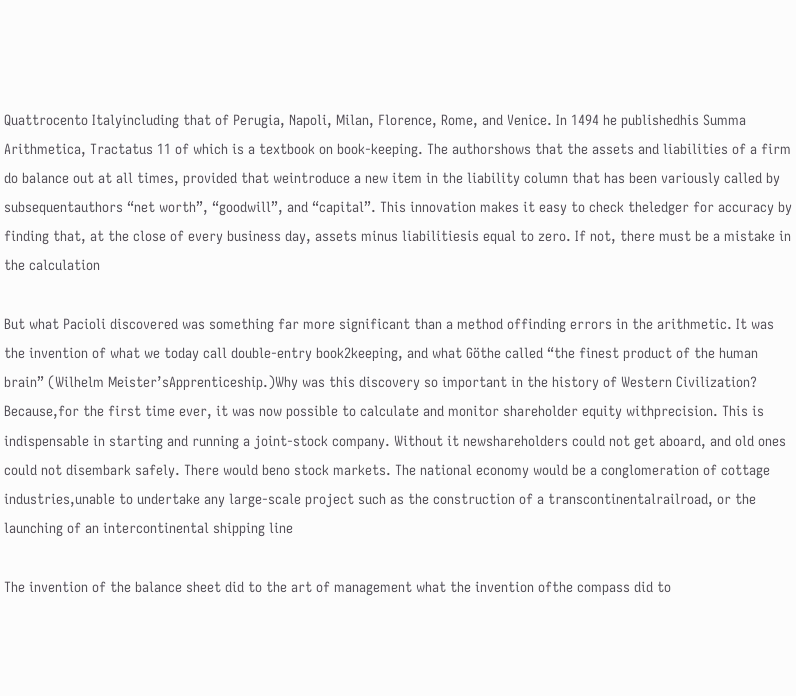Quattrocento Italyincluding that of Perugia, Napoli, Milan, Florence, Rome, and Venice. In 1494 he publishedhis Summa Arithmetica, Tractatus 11 of which is a textbook on book-keeping. The authorshows that the assets and liabilities of a firm do balance out at all times, provided that weintroduce a new item in the liability column that has been variously called by subsequentauthors “net worth”, “goodwill”, and “capital”. This innovation makes it easy to check theledger for accuracy by finding that, at the close of every business day, assets minus liabilitiesis equal to zero. If not, there must be a mistake in the calculation

But what Pacioli discovered was something far more significant than a method offinding errors in the arithmetic. It was the invention of what we today call double-entry book2keeping, and what Göthe called “the finest product of the human brain” (Wilhelm Meister’sApprenticeship.)Why was this discovery so important in the history of Western Civilization? Because,for the first time ever, it was now possible to calculate and monitor shareholder equity withprecision. This is indispensable in starting and running a joint-stock company. Without it newshareholders could not get aboard, and old ones could not disembark safely. There would beno stock markets. The national economy would be a conglomeration of cottage industries,unable to undertake any large-scale project such as the construction of a transcontinentalrailroad, or the launching of an intercontinental shipping line

The invention of the balance sheet did to the art of management what the invention ofthe compass did to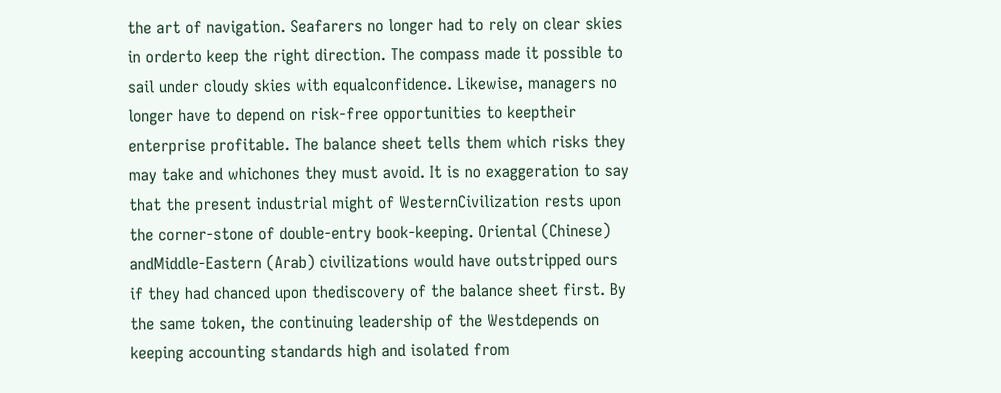the art of navigation. Seafarers no longer had to rely on clear skies in orderto keep the right direction. The compass made it possible to sail under cloudy skies with equalconfidence. Likewise, managers no longer have to depend on risk-free opportunities to keeptheir enterprise profitable. The balance sheet tells them which risks they may take and whichones they must avoid. It is no exaggeration to say that the present industrial might of WesternCivilization rests upon the corner-stone of double-entry book-keeping. Oriental (Chinese) andMiddle-Eastern (Arab) civilizations would have outstripped ours if they had chanced upon thediscovery of the balance sheet first. By the same token, the continuing leadership of the Westdepends on keeping accounting standards high and isolated from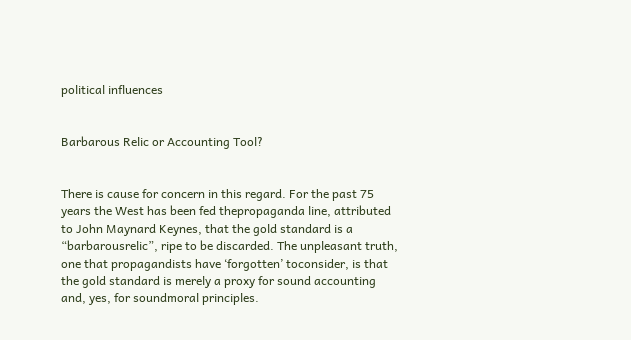political influences


Barbarous Relic or Accounting Tool?


There is cause for concern in this regard. For the past 75 years the West has been fed thepropaganda line, attributed to John Maynard Keynes, that the gold standard is a “barbarousrelic”, ripe to be discarded. The unpleasant truth, one that propagandists have ‘forgotten’ toconsider, is that the gold standard is merely a proxy for sound accounting and, yes, for soundmoral principles.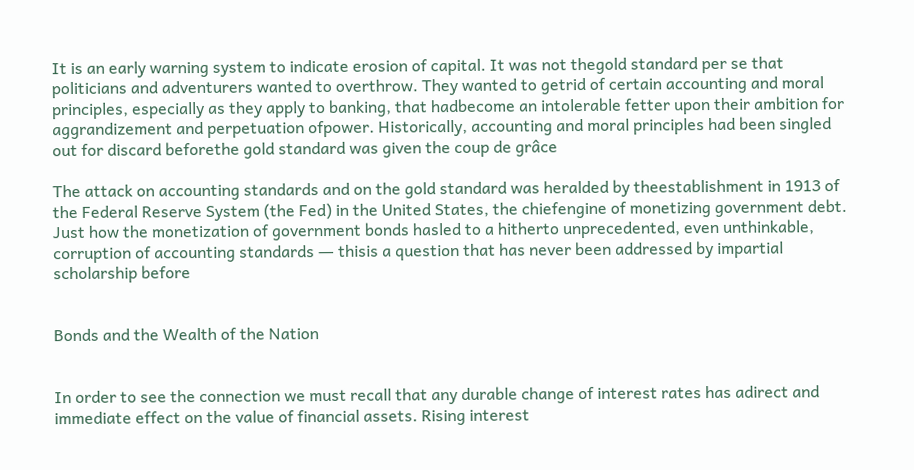It is an early warning system to indicate erosion of capital. It was not thegold standard per se that politicians and adventurers wanted to overthrow. They wanted to getrid of certain accounting and moral principles, especially as they apply to banking, that hadbecome an intolerable fetter upon their ambition for aggrandizement and perpetuation ofpower. Historically, accounting and moral principles had been singled out for discard beforethe gold standard was given the coup de grâce

The attack on accounting standards and on the gold standard was heralded by theestablishment in 1913 of the Federal Reserve System (the Fed) in the United States, the chiefengine of monetizing government debt. Just how the monetization of government bonds hasled to a hitherto unprecedented, even unthinkable, corruption of accounting standards ― thisis a question that has never been addressed by impartial scholarship before


Bonds and the Wealth of the Nation


In order to see the connection we must recall that any durable change of interest rates has adirect and immediate effect on the value of financial assets. Rising interest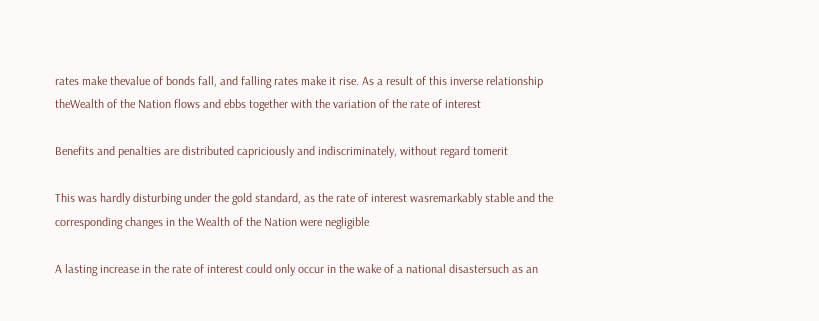rates make thevalue of bonds fall, and falling rates make it rise. As a result of this inverse relationship theWealth of the Nation flows and ebbs together with the variation of the rate of interest

Benefits and penalties are distributed capriciously and indiscriminately, without regard tomerit

This was hardly disturbing under the gold standard, as the rate of interest wasremarkably stable and the corresponding changes in the Wealth of the Nation were negligible

A lasting increase in the rate of interest could only occur in the wake of a national disastersuch as an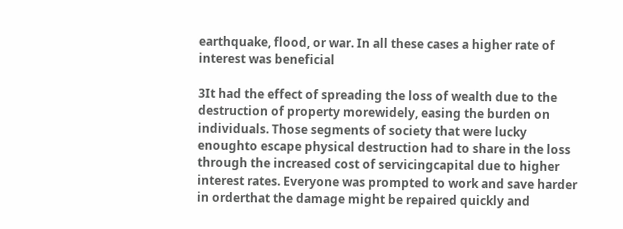earthquake, flood, or war. In all these cases a higher rate of interest was beneficial

3It had the effect of spreading the loss of wealth due to the destruction of property morewidely, easing the burden on individuals. Those segments of society that were lucky enoughto escape physical destruction had to share in the loss through the increased cost of servicingcapital due to higher interest rates. Everyone was prompted to work and save harder in orderthat the damage might be repaired quickly and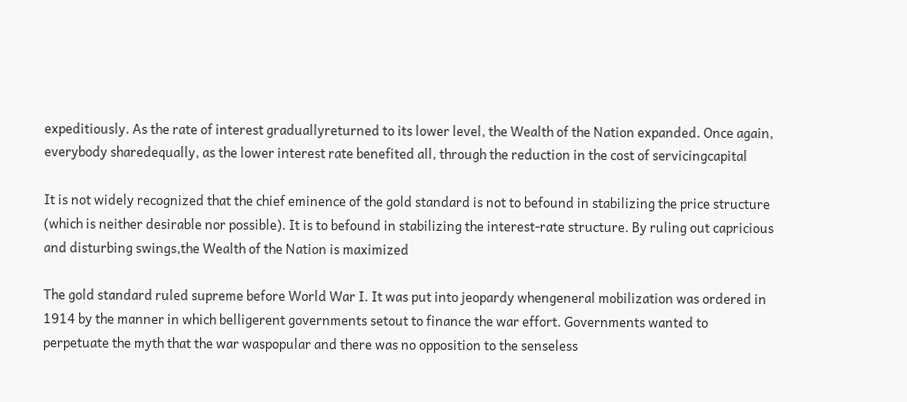expeditiously. As the rate of interest graduallyreturned to its lower level, the Wealth of the Nation expanded. Once again, everybody sharedequally, as the lower interest rate benefited all, through the reduction in the cost of servicingcapital

It is not widely recognized that the chief eminence of the gold standard is not to befound in stabilizing the price structure (which is neither desirable nor possible). It is to befound in stabilizing the interest-rate structure. By ruling out capricious and disturbing swings,the Wealth of the Nation is maximized

The gold standard ruled supreme before World War I. It was put into jeopardy whengeneral mobilization was ordered in 1914 by the manner in which belligerent governments setout to finance the war effort. Governments wanted to perpetuate the myth that the war waspopular and there was no opposition to the senseless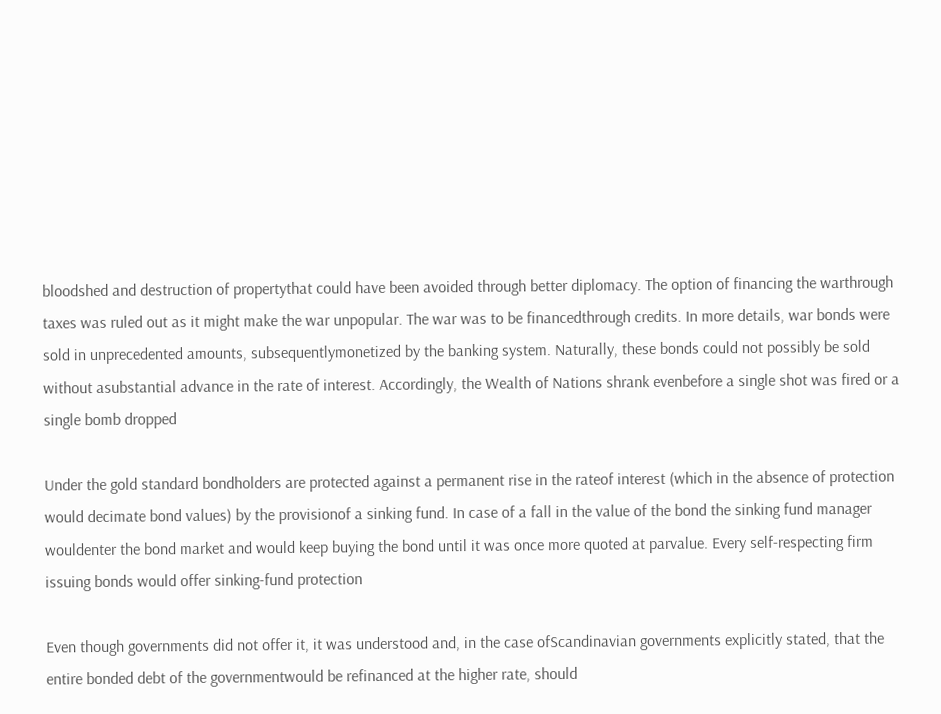bloodshed and destruction of propertythat could have been avoided through better diplomacy. The option of financing the warthrough taxes was ruled out as it might make the war unpopular. The war was to be financedthrough credits. In more details, war bonds were sold in unprecedented amounts, subsequentlymonetized by the banking system. Naturally, these bonds could not possibly be sold without asubstantial advance in the rate of interest. Accordingly, the Wealth of Nations shrank evenbefore a single shot was fired or a single bomb dropped

Under the gold standard bondholders are protected against a permanent rise in the rateof interest (which in the absence of protection would decimate bond values) by the provisionof a sinking fund. In case of a fall in the value of the bond the sinking fund manager wouldenter the bond market and would keep buying the bond until it was once more quoted at parvalue. Every self-respecting firm issuing bonds would offer sinking-fund protection

Even though governments did not offer it, it was understood and, in the case ofScandinavian governments explicitly stated, that the entire bonded debt of the governmentwould be refinanced at the higher rate, should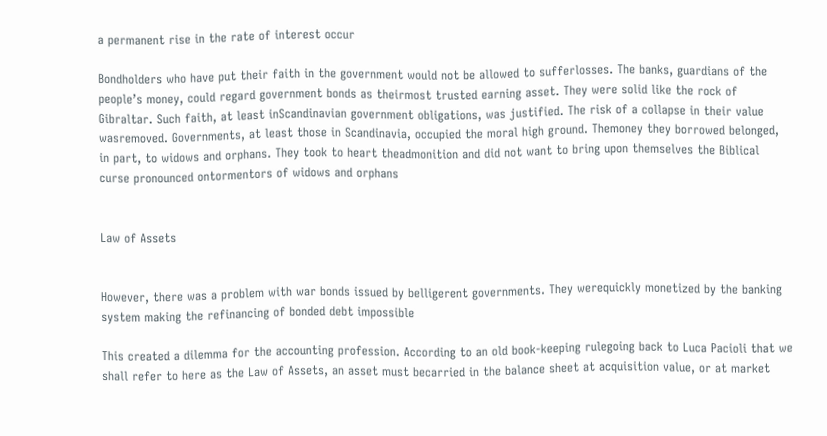a permanent rise in the rate of interest occur

Bondholders who have put their faith in the government would not be allowed to sufferlosses. The banks, guardians of the people’s money, could regard government bonds as theirmost trusted earning asset. They were solid like the rock of Gibraltar. Such faith, at least inScandinavian government obligations, was justified. The risk of a collapse in their value wasremoved. Governments, at least those in Scandinavia, occupied the moral high ground. Themoney they borrowed belonged, in part, to widows and orphans. They took to heart theadmonition and did not want to bring upon themselves the Biblical curse pronounced ontormentors of widows and orphans


Law of Assets


However, there was a problem with war bonds issued by belligerent governments. They werequickly monetized by the banking system making the refinancing of bonded debt impossible

This created a dilemma for the accounting profession. According to an old book-keeping rulegoing back to Luca Pacioli that we shall refer to here as the Law of Assets, an asset must becarried in the balance sheet at acquisition value, or at market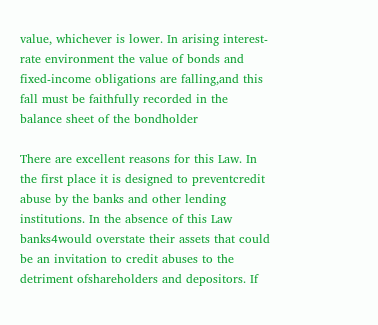value, whichever is lower. In arising interest-rate environment the value of bonds and fixed-income obligations are falling,and this fall must be faithfully recorded in the balance sheet of the bondholder

There are excellent reasons for this Law. In the first place it is designed to preventcredit abuse by the banks and other lending institutions. In the absence of this Law banks4would overstate their assets that could be an invitation to credit abuses to the detriment ofshareholders and depositors. If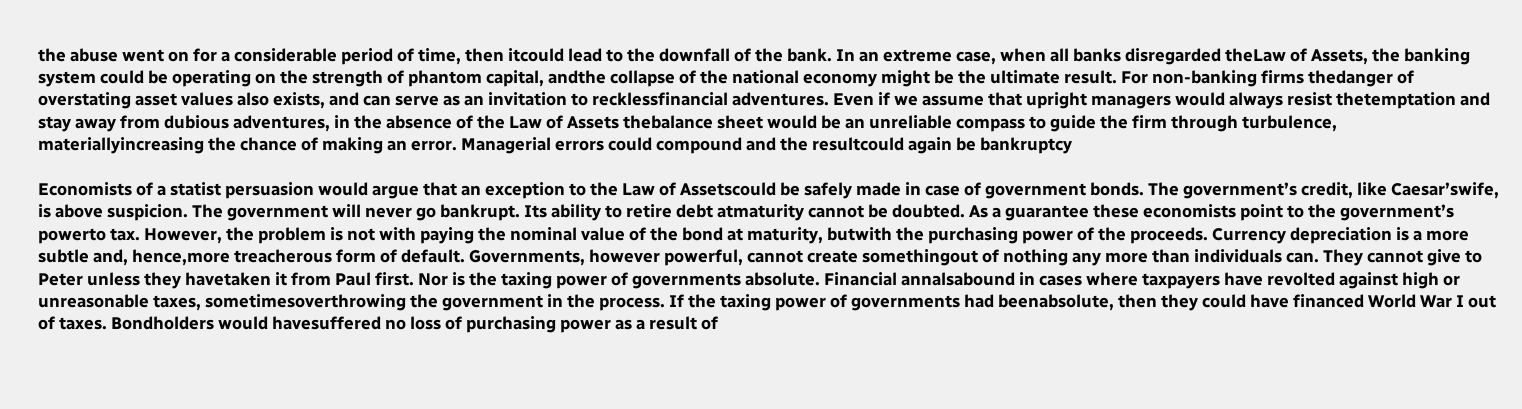the abuse went on for a considerable period of time, then itcould lead to the downfall of the bank. In an extreme case, when all banks disregarded theLaw of Assets, the banking system could be operating on the strength of phantom capital, andthe collapse of the national economy might be the ultimate result. For non-banking firms thedanger of overstating asset values also exists, and can serve as an invitation to recklessfinancial adventures. Even if we assume that upright managers would always resist thetemptation and stay away from dubious adventures, in the absence of the Law of Assets thebalance sheet would be an unreliable compass to guide the firm through turbulence, materiallyincreasing the chance of making an error. Managerial errors could compound and the resultcould again be bankruptcy

Economists of a statist persuasion would argue that an exception to the Law of Assetscould be safely made in case of government bonds. The government’s credit, like Caesar’swife, is above suspicion. The government will never go bankrupt. Its ability to retire debt atmaturity cannot be doubted. As a guarantee these economists point to the government’s powerto tax. However, the problem is not with paying the nominal value of the bond at maturity, butwith the purchasing power of the proceeds. Currency depreciation is a more subtle and, hence,more treacherous form of default. Governments, however powerful, cannot create somethingout of nothing any more than individuals can. They cannot give to Peter unless they havetaken it from Paul first. Nor is the taxing power of governments absolute. Financial annalsabound in cases where taxpayers have revolted against high or unreasonable taxes, sometimesoverthrowing the government in the process. If the taxing power of governments had beenabsolute, then they could have financed World War I out of taxes. Bondholders would havesuffered no loss of purchasing power as a result of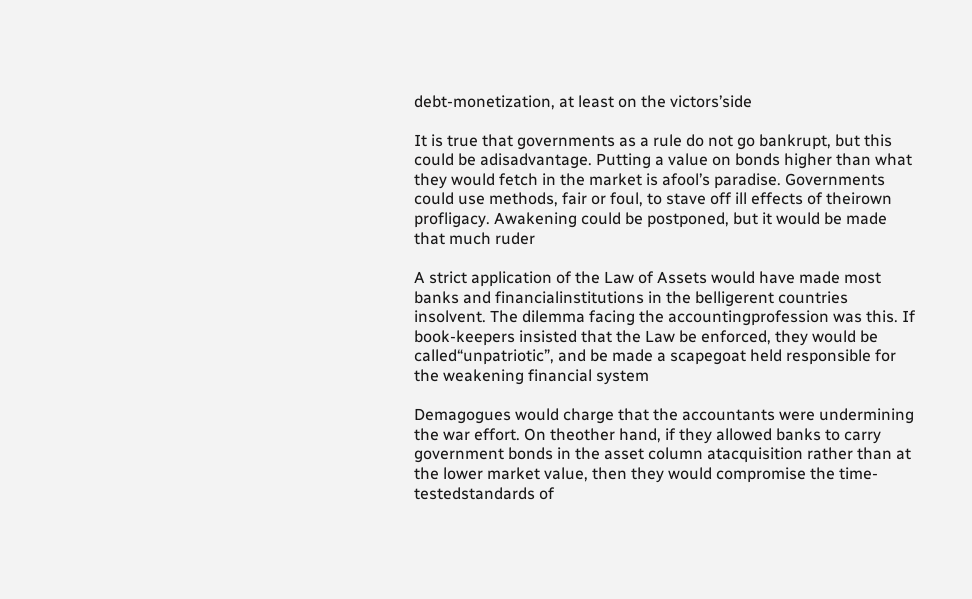debt-monetization, at least on the victors’side

It is true that governments as a rule do not go bankrupt, but this could be adisadvantage. Putting a value on bonds higher than what they would fetch in the market is afool’s paradise. Governments could use methods, fair or foul, to stave off ill effects of theirown profligacy. Awakening could be postponed, but it would be made that much ruder

A strict application of the Law of Assets would have made most banks and financialinstitutions in the belligerent countries insolvent. The dilemma facing the accountingprofession was this. If book-keepers insisted that the Law be enforced, they would be called“unpatriotic”, and be made a scapegoat held responsible for the weakening financial system

Demagogues would charge that the accountants were undermining the war effort. On theother hand, if they allowed banks to carry government bonds in the asset column atacquisition rather than at the lower market value, then they would compromise the time-testedstandards of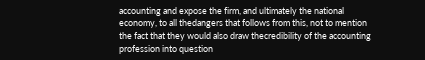accounting and expose the firm, and ultimately the national economy, to all thedangers that follows from this, not to mention the fact that they would also draw thecredibility of the accounting profession into question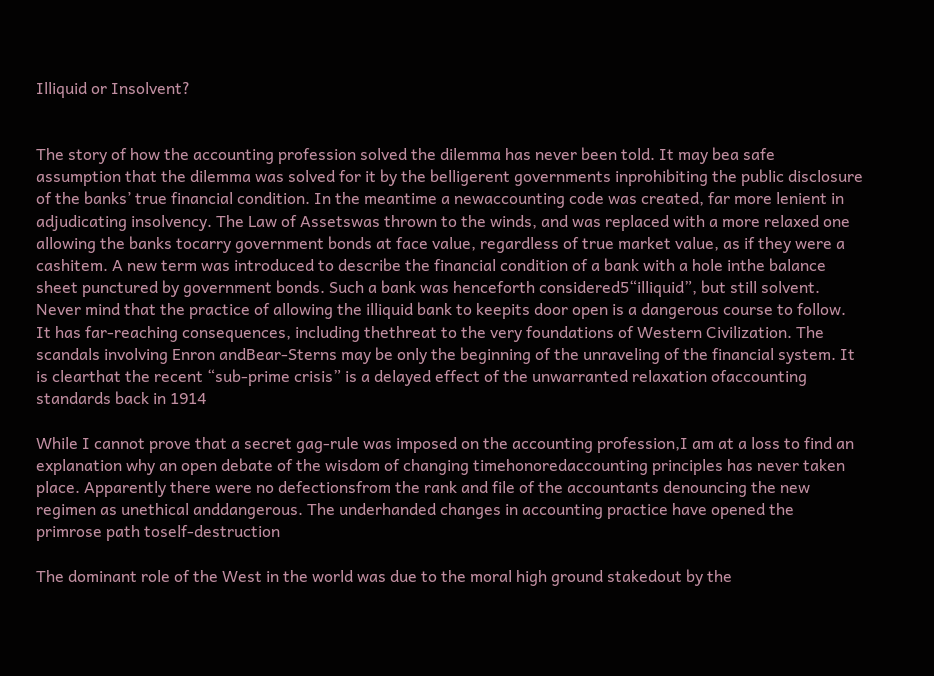Illiquid or Insolvent?


The story of how the accounting profession solved the dilemma has never been told. It may bea safe assumption that the dilemma was solved for it by the belligerent governments inprohibiting the public disclosure of the banks’ true financial condition. In the meantime a newaccounting code was created, far more lenient in adjudicating insolvency. The Law of Assetswas thrown to the winds, and was replaced with a more relaxed one allowing the banks tocarry government bonds at face value, regardless of true market value, as if they were a cashitem. A new term was introduced to describe the financial condition of a bank with a hole inthe balance sheet punctured by government bonds. Such a bank was henceforth considered5“illiquid”, but still solvent. Never mind that the practice of allowing the illiquid bank to keepits door open is a dangerous course to follow. It has far-reaching consequences, including thethreat to the very foundations of Western Civilization. The scandals involving Enron andBear-Sterns may be only the beginning of the unraveling of the financial system. It is clearthat the recent “sub-prime crisis” is a delayed effect of the unwarranted relaxation ofaccounting standards back in 1914

While I cannot prove that a secret gag-rule was imposed on the accounting profession,I am at a loss to find an explanation why an open debate of the wisdom of changing timehonoredaccounting principles has never taken place. Apparently there were no defectionsfrom the rank and file of the accountants denouncing the new regimen as unethical anddangerous. The underhanded changes in accounting practice have opened the primrose path toself-destruction

The dominant role of the West in the world was due to the moral high ground stakedout by the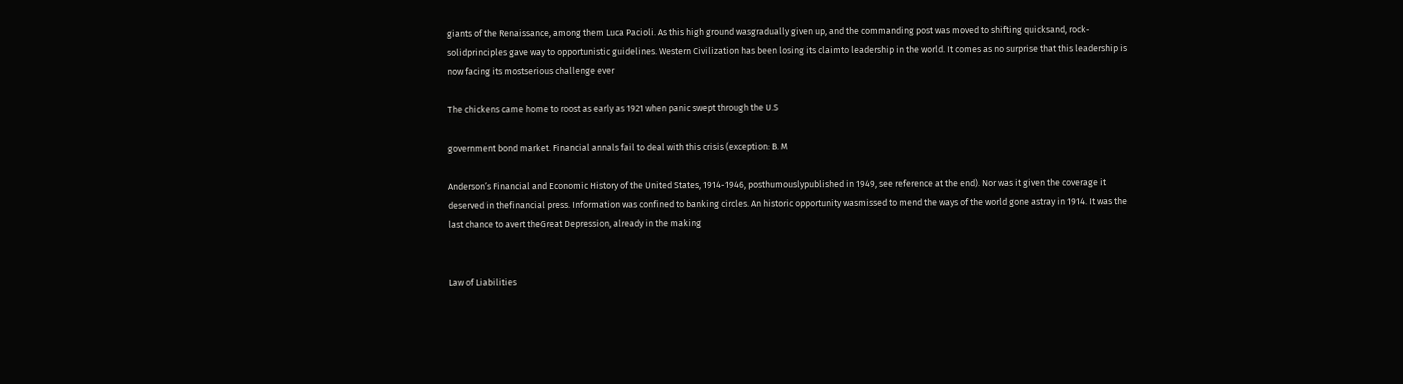giants of the Renaissance, among them Luca Pacioli. As this high ground wasgradually given up, and the commanding post was moved to shifting quicksand, rock-solidprinciples gave way to opportunistic guidelines. Western Civilization has been losing its claimto leadership in the world. It comes as no surprise that this leadership is now facing its mostserious challenge ever

The chickens came home to roost as early as 1921 when panic swept through the U.S

government bond market. Financial annals fail to deal with this crisis (exception: B. M

Anderson’s Financial and Economic History of the United States, 1914-1946, posthumouslypublished in 1949, see reference at the end). Nor was it given the coverage it deserved in thefinancial press. Information was confined to banking circles. An historic opportunity wasmissed to mend the ways of the world gone astray in 1914. It was the last chance to avert theGreat Depression, already in the making


Law of Liabilities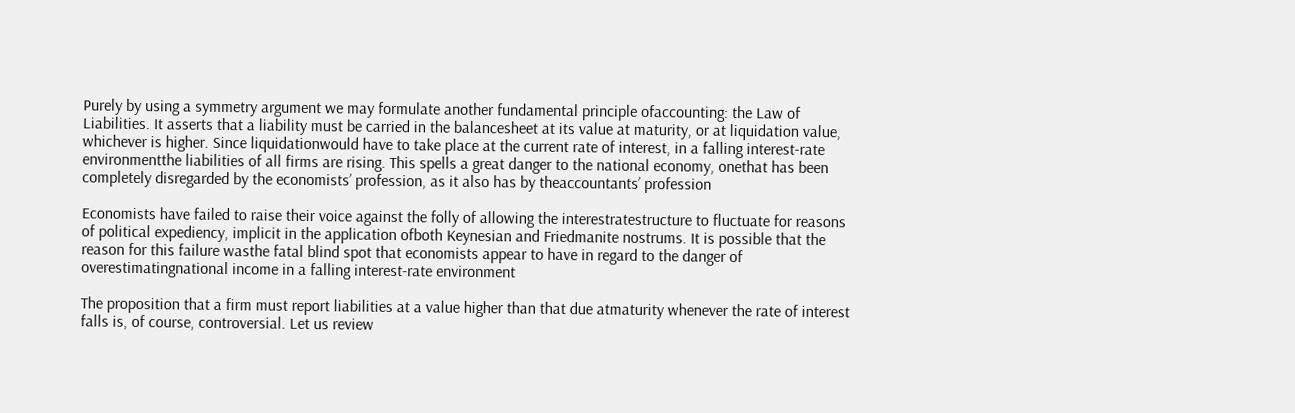Purely by using a symmetry argument we may formulate another fundamental principle ofaccounting: the Law of Liabilities. It asserts that a liability must be carried in the balancesheet at its value at maturity, or at liquidation value, whichever is higher. Since liquidationwould have to take place at the current rate of interest, in a falling interest-rate environmentthe liabilities of all firms are rising. This spells a great danger to the national economy, onethat has been completely disregarded by the economists’ profession, as it also has by theaccountants’ profession

Economists have failed to raise their voice against the folly of allowing the interestratestructure to fluctuate for reasons of political expediency, implicit in the application ofboth Keynesian and Friedmanite nostrums. It is possible that the reason for this failure wasthe fatal blind spot that economists appear to have in regard to the danger of overestimatingnational income in a falling interest-rate environment

The proposition that a firm must report liabilities at a value higher than that due atmaturity whenever the rate of interest falls is, of course, controversial. Let us review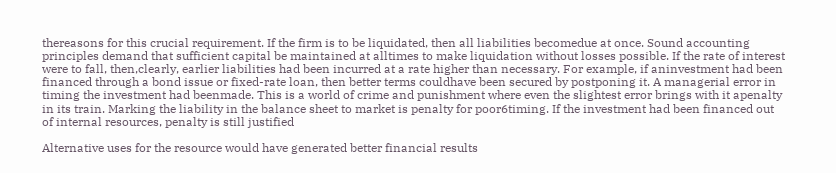thereasons for this crucial requirement. If the firm is to be liquidated, then all liabilities becomedue at once. Sound accounting principles demand that sufficient capital be maintained at alltimes to make liquidation without losses possible. If the rate of interest were to fall, then,clearly, earlier liabilities had been incurred at a rate higher than necessary. For example, if aninvestment had been financed through a bond issue or fixed-rate loan, then better terms couldhave been secured by postponing it. A managerial error in timing the investment had beenmade. This is a world of crime and punishment where even the slightest error brings with it apenalty in its train. Marking the liability in the balance sheet to market is penalty for poor6timing. If the investment had been financed out of internal resources, penalty is still justified

Alternative uses for the resource would have generated better financial results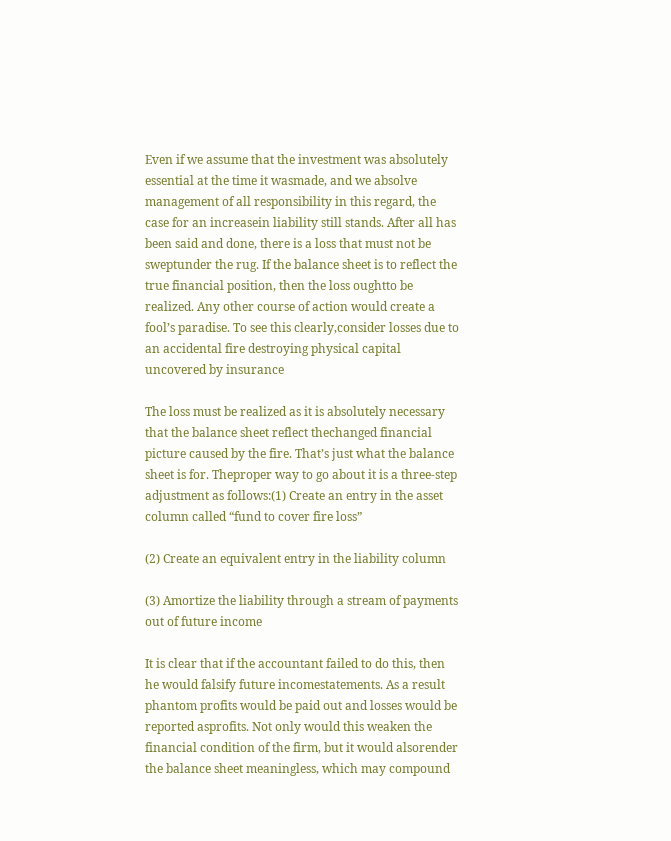Even if we assume that the investment was absolutely essential at the time it wasmade, and we absolve management of all responsibility in this regard, the case for an increasein liability still stands. After all has been said and done, there is a loss that must not be sweptunder the rug. If the balance sheet is to reflect the true financial position, then the loss oughtto be realized. Any other course of action would create a fool’s paradise. To see this clearly,consider losses due to an accidental fire destroying physical capital uncovered by insurance

The loss must be realized as it is absolutely necessary that the balance sheet reflect thechanged financial picture caused by the fire. That’s just what the balance sheet is for. Theproper way to go about it is a three-step adjustment as follows:(1) Create an entry in the asset column called “fund to cover fire loss”

(2) Create an equivalent entry in the liability column

(3) Amortize the liability through a stream of payments out of future income

It is clear that if the accountant failed to do this, then he would falsify future incomestatements. As a result phantom profits would be paid out and losses would be reported asprofits. Not only would this weaken the financial condition of the firm, but it would alsorender the balance sheet meaningless, which may compound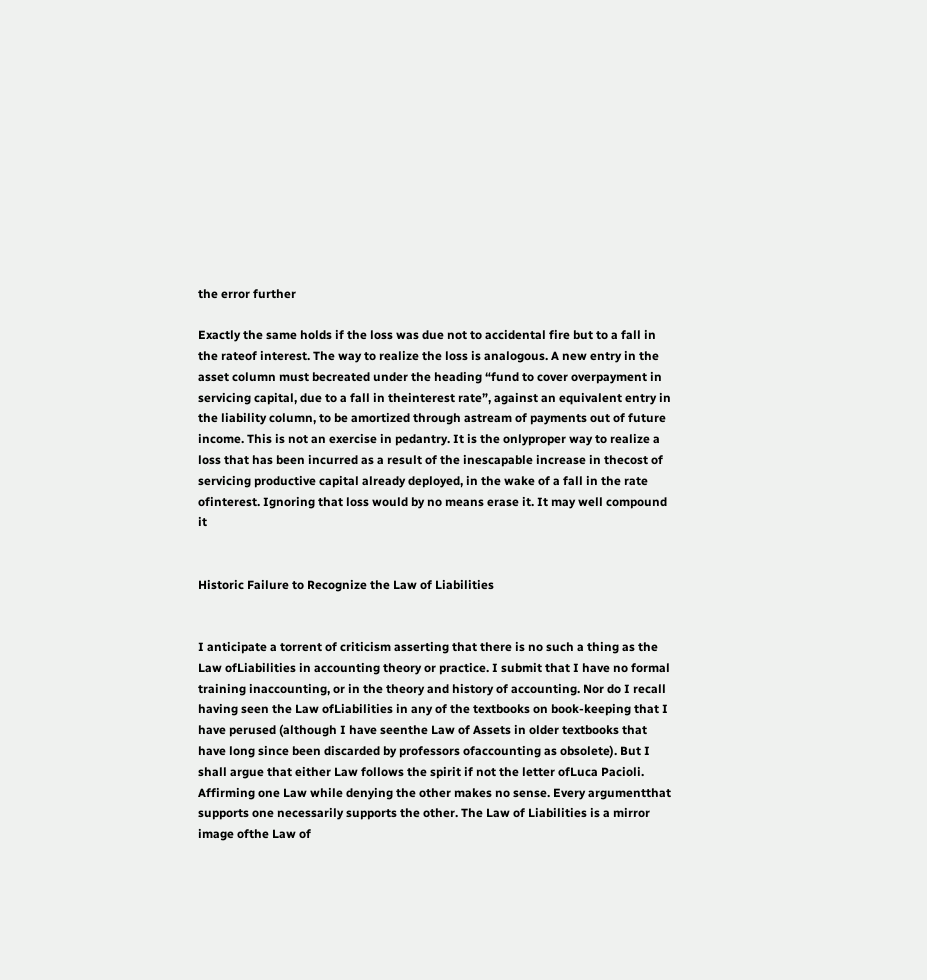the error further

Exactly the same holds if the loss was due not to accidental fire but to a fall in the rateof interest. The way to realize the loss is analogous. A new entry in the asset column must becreated under the heading “fund to cover overpayment in servicing capital, due to a fall in theinterest rate”, against an equivalent entry in the liability column, to be amortized through astream of payments out of future income. This is not an exercise in pedantry. It is the onlyproper way to realize a loss that has been incurred as a result of the inescapable increase in thecost of servicing productive capital already deployed, in the wake of a fall in the rate ofinterest. Ignoring that loss would by no means erase it. It may well compound it


Historic Failure to Recognize the Law of Liabilities


I anticipate a torrent of criticism asserting that there is no such a thing as the Law ofLiabilities in accounting theory or practice. I submit that I have no formal training inaccounting, or in the theory and history of accounting. Nor do I recall having seen the Law ofLiabilities in any of the textbooks on book-keeping that I have perused (although I have seenthe Law of Assets in older textbooks that have long since been discarded by professors ofaccounting as obsolete). But I shall argue that either Law follows the spirit if not the letter ofLuca Pacioli. Affirming one Law while denying the other makes no sense. Every argumentthat supports one necessarily supports the other. The Law of Liabilities is a mirror image ofthe Law of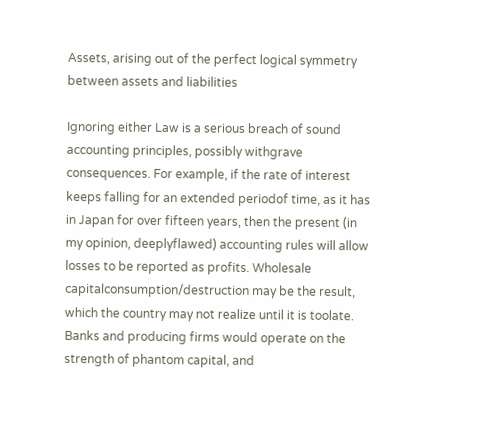Assets, arising out of the perfect logical symmetry between assets and liabilities

Ignoring either Law is a serious breach of sound accounting principles, possibly withgrave consequences. For example, if the rate of interest keeps falling for an extended periodof time, as it has in Japan for over fifteen years, then the present (in my opinion, deeplyflawed) accounting rules will allow losses to be reported as profits. Wholesale capitalconsumption/destruction may be the result, which the country may not realize until it is toolate. Banks and producing firms would operate on the strength of phantom capital, and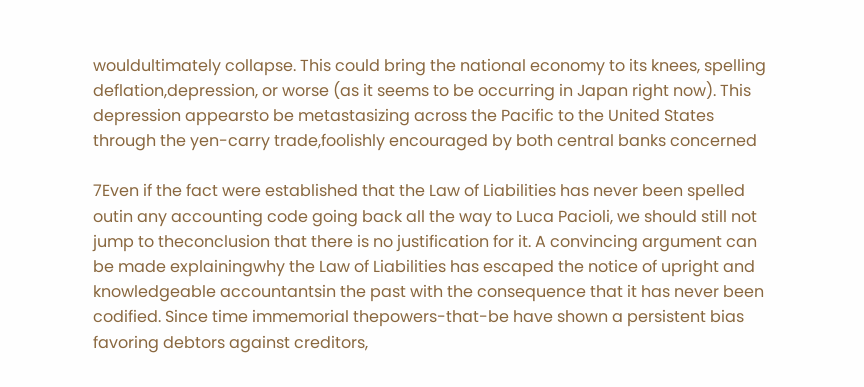wouldultimately collapse. This could bring the national economy to its knees, spelling deflation,depression, or worse (as it seems to be occurring in Japan right now). This depression appearsto be metastasizing across the Pacific to the United States through the yen-carry trade,foolishly encouraged by both central banks concerned

7Even if the fact were established that the Law of Liabilities has never been spelled outin any accounting code going back all the way to Luca Pacioli, we should still not jump to theconclusion that there is no justification for it. A convincing argument can be made explainingwhy the Law of Liabilities has escaped the notice of upright and knowledgeable accountantsin the past with the consequence that it has never been codified. Since time immemorial thepowers-that-be have shown a persistent bias favoring debtors against creditors,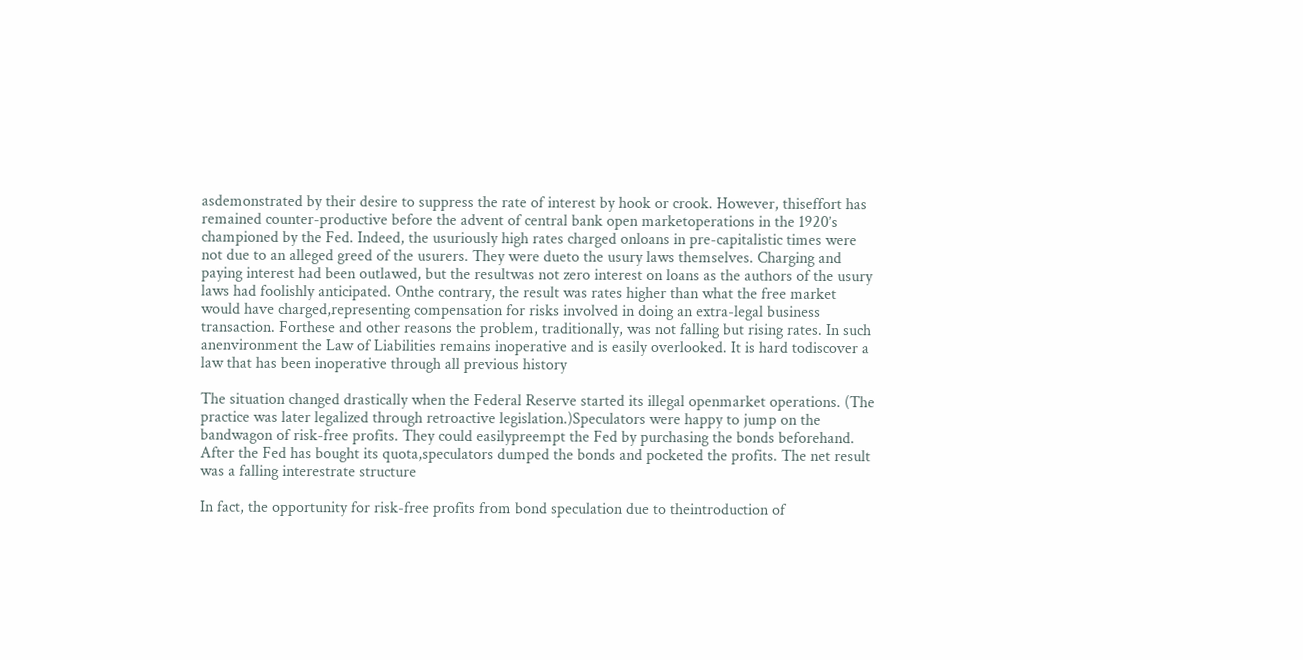asdemonstrated by their desire to suppress the rate of interest by hook or crook. However, thiseffort has remained counter-productive before the advent of central bank open marketoperations in the 1920’s championed by the Fed. Indeed, the usuriously high rates charged onloans in pre-capitalistic times were not due to an alleged greed of the usurers. They were dueto the usury laws themselves. Charging and paying interest had been outlawed, but the resultwas not zero interest on loans as the authors of the usury laws had foolishly anticipated. Onthe contrary, the result was rates higher than what the free market would have charged,representing compensation for risks involved in doing an extra-legal business transaction. Forthese and other reasons the problem, traditionally, was not falling but rising rates. In such anenvironment the Law of Liabilities remains inoperative and is easily overlooked. It is hard todiscover a law that has been inoperative through all previous history

The situation changed drastically when the Federal Reserve started its illegal openmarket operations. (The practice was later legalized through retroactive legislation.)Speculators were happy to jump on the bandwagon of risk-free profits. They could easilypreempt the Fed by purchasing the bonds beforehand. After the Fed has bought its quota,speculators dumped the bonds and pocketed the profits. The net result was a falling interestrate structure

In fact, the opportunity for risk-free profits from bond speculation due to theintroduction of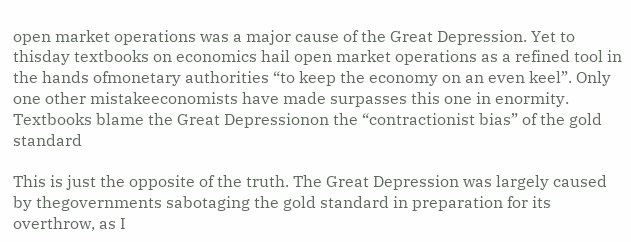open market operations was a major cause of the Great Depression. Yet to thisday textbooks on economics hail open market operations as a refined tool in the hands ofmonetary authorities “to keep the economy on an even keel”. Only one other mistakeeconomists have made surpasses this one in enormity. Textbooks blame the Great Depressionon the “contractionist bias” of the gold standard

This is just the opposite of the truth. The Great Depression was largely caused by thegovernments sabotaging the gold standard in preparation for its overthrow, as I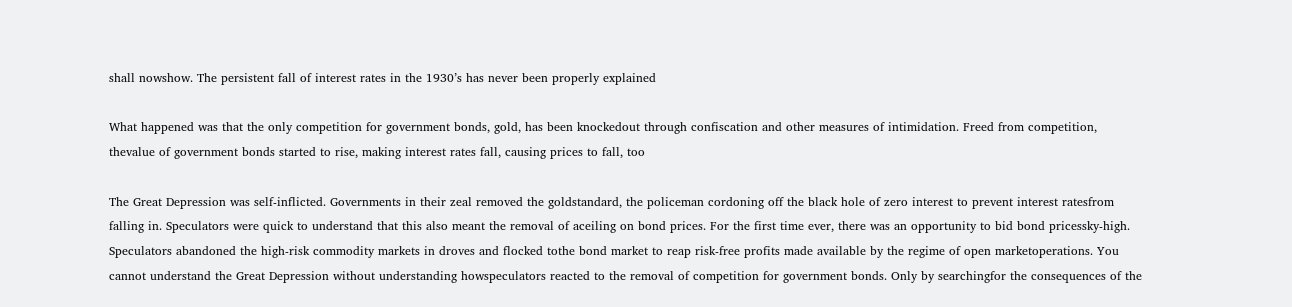shall nowshow. The persistent fall of interest rates in the 1930’s has never been properly explained

What happened was that the only competition for government bonds, gold, has been knockedout through confiscation and other measures of intimidation. Freed from competition, thevalue of government bonds started to rise, making interest rates fall, causing prices to fall, too

The Great Depression was self-inflicted. Governments in their zeal removed the goldstandard, the policeman cordoning off the black hole of zero interest to prevent interest ratesfrom falling in. Speculators were quick to understand that this also meant the removal of aceiling on bond prices. For the first time ever, there was an opportunity to bid bond pricessky-high. Speculators abandoned the high-risk commodity markets in droves and flocked tothe bond market to reap risk-free profits made available by the regime of open marketoperations. You cannot understand the Great Depression without understanding howspeculators reacted to the removal of competition for government bonds. Only by searchingfor the consequences of the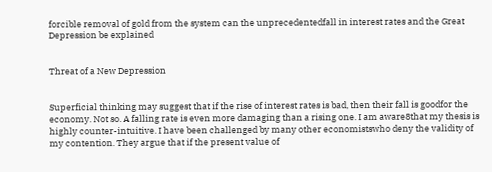forcible removal of gold from the system can the unprecedentedfall in interest rates and the Great Depression be explained


Threat of a New Depression


Superficial thinking may suggest that if the rise of interest rates is bad, then their fall is goodfor the economy. Not so. A falling rate is even more damaging than a rising one. I am aware8that my thesis is highly counter-intuitive. I have been challenged by many other economistswho deny the validity of my contention. They argue that if the present value of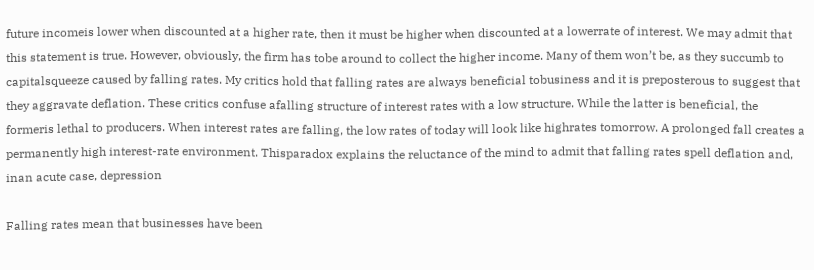future incomeis lower when discounted at a higher rate, then it must be higher when discounted at a lowerrate of interest. We may admit that this statement is true. However, obviously, the firm has tobe around to collect the higher income. Many of them won’t be, as they succumb to capitalsqueeze caused by falling rates. My critics hold that falling rates are always beneficial tobusiness and it is preposterous to suggest that they aggravate deflation. These critics confuse afalling structure of interest rates with a low structure. While the latter is beneficial, the formeris lethal to producers. When interest rates are falling, the low rates of today will look like highrates tomorrow. A prolonged fall creates a permanently high interest-rate environment. Thisparadox explains the reluctance of the mind to admit that falling rates spell deflation and, inan acute case, depression

Falling rates mean that businesses have been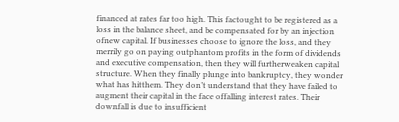financed at rates far too high. This factought to be registered as a loss in the balance sheet, and be compensated for by an injection ofnew capital. If businesses choose to ignore the loss, and they merrily go on paying outphantom profits in the form of dividends and executive compensation, then they will furtherweaken capital structure. When they finally plunge into bankruptcy, they wonder what has hitthem. They don’t understand that they have failed to augment their capital in the face offalling interest rates. Their downfall is due to insufficient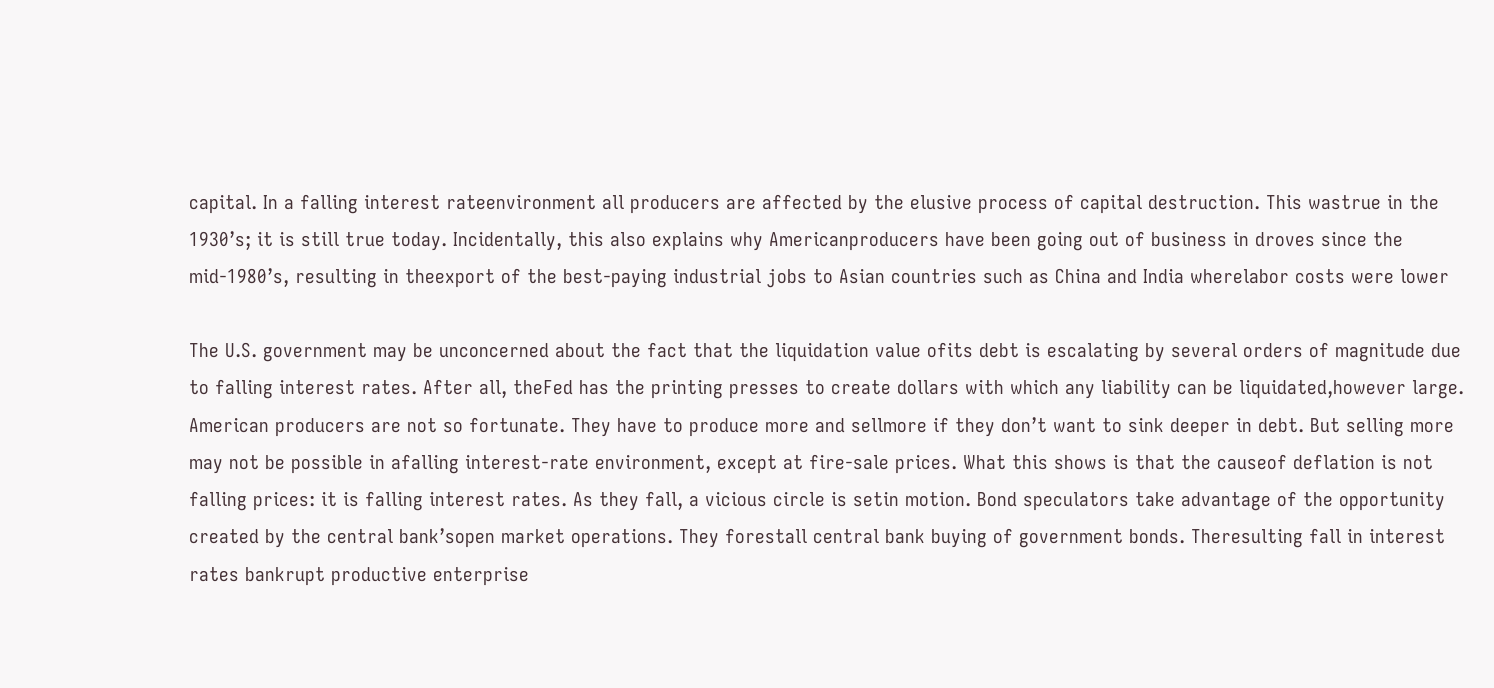capital. In a falling interest rateenvironment all producers are affected by the elusive process of capital destruction. This wastrue in the 1930’s; it is still true today. Incidentally, this also explains why Americanproducers have been going out of business in droves since the mid-1980’s, resulting in theexport of the best-paying industrial jobs to Asian countries such as China and India wherelabor costs were lower

The U.S. government may be unconcerned about the fact that the liquidation value ofits debt is escalating by several orders of magnitude due to falling interest rates. After all, theFed has the printing presses to create dollars with which any liability can be liquidated,however large. American producers are not so fortunate. They have to produce more and sellmore if they don’t want to sink deeper in debt. But selling more may not be possible in afalling interest-rate environment, except at fire-sale prices. What this shows is that the causeof deflation is not falling prices: it is falling interest rates. As they fall, a vicious circle is setin motion. Bond speculators take advantage of the opportunity created by the central bank’sopen market operations. They forestall central bank buying of government bonds. Theresulting fall in interest rates bankrupt productive enterprise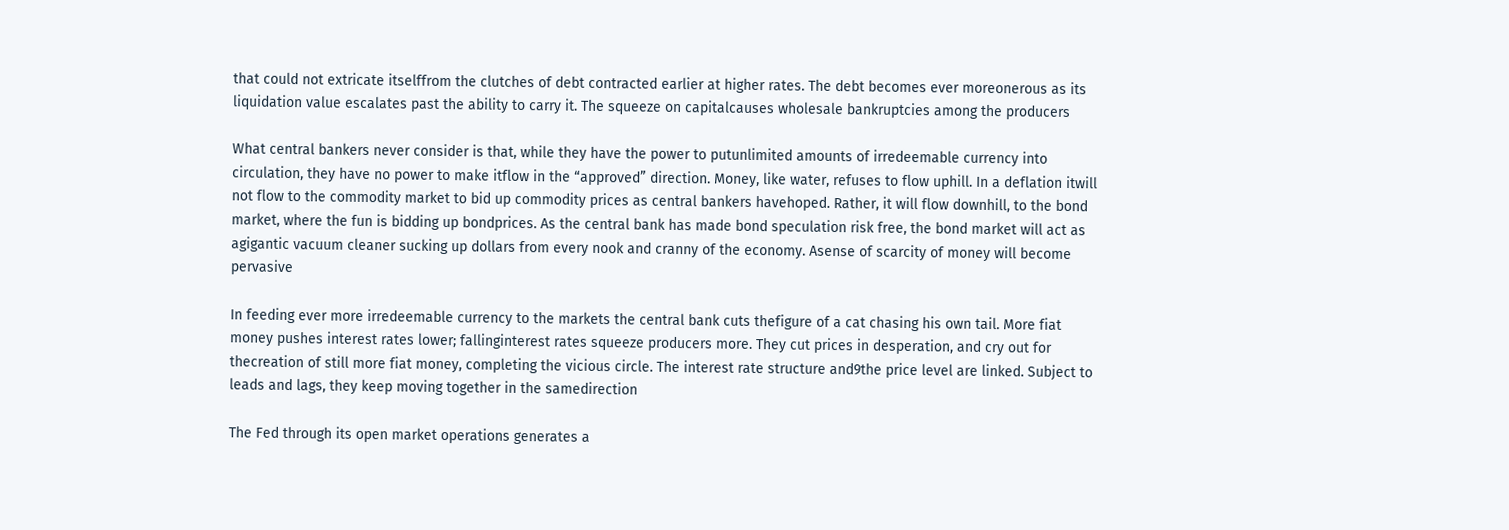that could not extricate itselffrom the clutches of debt contracted earlier at higher rates. The debt becomes ever moreonerous as its liquidation value escalates past the ability to carry it. The squeeze on capitalcauses wholesale bankruptcies among the producers

What central bankers never consider is that, while they have the power to putunlimited amounts of irredeemable currency into circulation, they have no power to make itflow in the “approved” direction. Money, like water, refuses to flow uphill. In a deflation itwill not flow to the commodity market to bid up commodity prices as central bankers havehoped. Rather, it will flow downhill, to the bond market, where the fun is bidding up bondprices. As the central bank has made bond speculation risk free, the bond market will act as agigantic vacuum cleaner sucking up dollars from every nook and cranny of the economy. Asense of scarcity of money will become pervasive

In feeding ever more irredeemable currency to the markets the central bank cuts thefigure of a cat chasing his own tail. More fiat money pushes interest rates lower; fallinginterest rates squeeze producers more. They cut prices in desperation, and cry out for thecreation of still more fiat money, completing the vicious circle. The interest rate structure and9the price level are linked. Subject to leads and lags, they keep moving together in the samedirection

The Fed through its open market operations generates a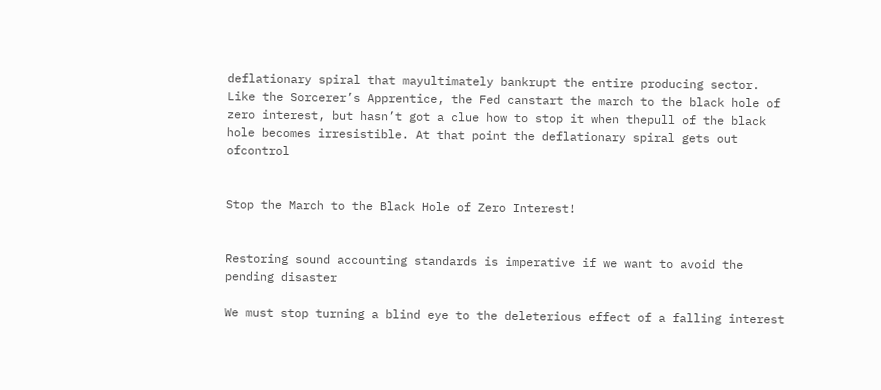deflationary spiral that mayultimately bankrupt the entire producing sector. Like the Sorcerer’s Apprentice, the Fed canstart the march to the black hole of zero interest, but hasn’t got a clue how to stop it when thepull of the black hole becomes irresistible. At that point the deflationary spiral gets out ofcontrol


Stop the March to the Black Hole of Zero Interest!


Restoring sound accounting standards is imperative if we want to avoid the pending disaster

We must stop turning a blind eye to the deleterious effect of a falling interest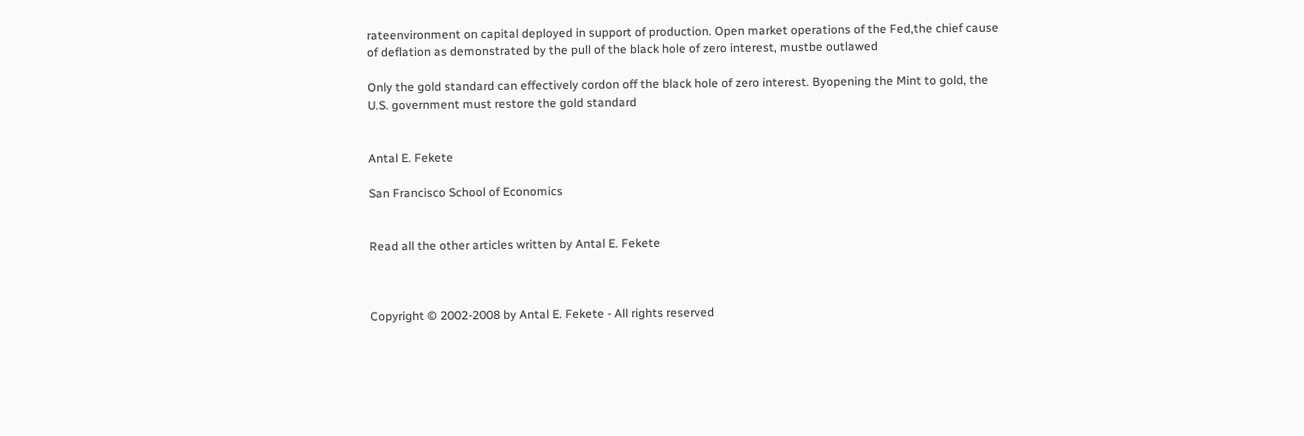rateenvironment on capital deployed in support of production. Open market operations of the Fed,the chief cause of deflation as demonstrated by the pull of the black hole of zero interest, mustbe outlawed

Only the gold standard can effectively cordon off the black hole of zero interest. Byopening the Mint to gold, the U.S. government must restore the gold standard


Antal E. Fekete

San Francisco School of Economics


Read all the other articles written by Antal E. Fekete



Copyright © 2002-2008 by Antal E. Fekete - All rights reserved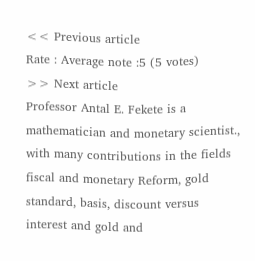<< Previous article
Rate : Average note :5 (5 votes)
>> Next article
Professor Antal E. Fekete is a mathematician and monetary scientist., with many contributions in the fields fiscal and monetary Reform, gold standard, basis, discount versus interest and gold and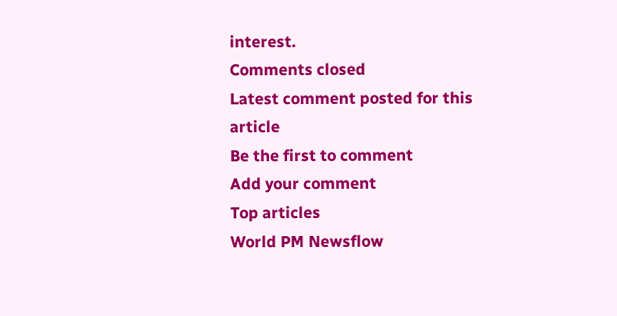interest.
Comments closed
Latest comment posted for this article
Be the first to comment
Add your comment
Top articles
World PM Newsflow